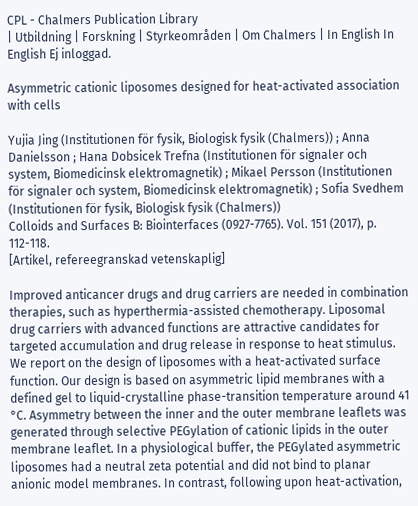CPL - Chalmers Publication Library
| Utbildning | Forskning | Styrkeområden | Om Chalmers | In English In English Ej inloggad.

Asymmetric cationic liposomes designed for heat-activated association with cells

Yujia Jing (Institutionen för fysik, Biologisk fysik (Chalmers)) ; Anna Danielsson ; Hana Dobsicek Trefna (Institutionen för signaler och system, Biomedicinsk elektromagnetik) ; Mikael Persson (Institutionen för signaler och system, Biomedicinsk elektromagnetik) ; Sofia Svedhem (Institutionen för fysik, Biologisk fysik (Chalmers))
Colloids and Surfaces B: Biointerfaces (0927-7765). Vol. 151 (2017), p. 112-118.
[Artikel, refereegranskad vetenskaplig]

Improved anticancer drugs and drug carriers are needed in combination therapies, such as hyperthermia-assisted chemotherapy. Liposomal drug carriers with advanced functions are attractive candidates for targeted accumulation and drug release in response to heat stimulus. We report on the design of liposomes with a heat-activated surface function. Our design is based on asymmetric lipid membranes with a defined gel to liquid-crystalline phase-transition temperature around 41 °C. Asymmetry between the inner and the outer membrane leaflets was generated through selective PEGylation of cationic lipids in the outer membrane leaflet. In a physiological buffer, the PEGylated asymmetric liposomes had a neutral zeta potential and did not bind to planar anionic model membranes. In contrast, following upon heat-activation,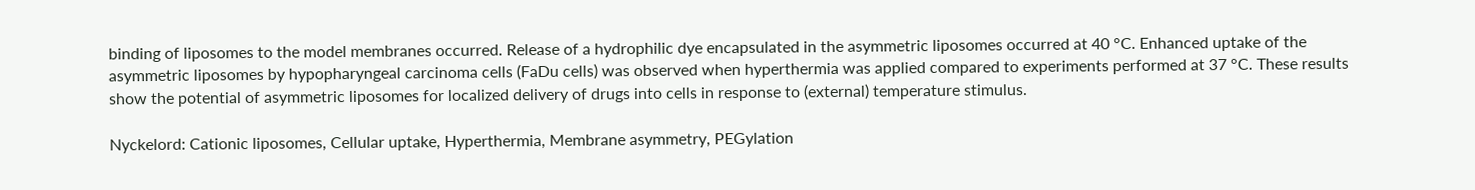binding of liposomes to the model membranes occurred. Release of a hydrophilic dye encapsulated in the asymmetric liposomes occurred at 40 °C. Enhanced uptake of the asymmetric liposomes by hypopharyngeal carcinoma cells (FaDu cells) was observed when hyperthermia was applied compared to experiments performed at 37 °C. These results show the potential of asymmetric liposomes for localized delivery of drugs into cells in response to (external) temperature stimulus.

Nyckelord: Cationic liposomes, Cellular uptake, Hyperthermia, Membrane asymmetry, PEGylation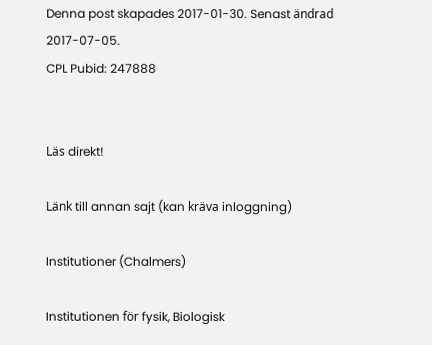Denna post skapades 2017-01-30. Senast ändrad 2017-07-05.
CPL Pubid: 247888


Läs direkt!

Länk till annan sajt (kan kräva inloggning)

Institutioner (Chalmers)

Institutionen för fysik, Biologisk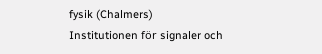fysik (Chalmers)
Institutionen för signaler och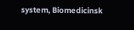system, Biomedicinsk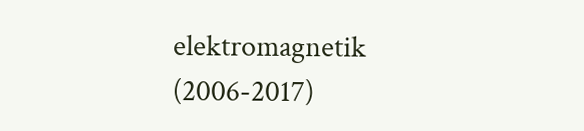elektromagnetik (2006-2017)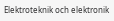Elektroteknik och elektronik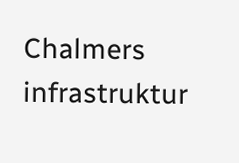Chalmers infrastruktur